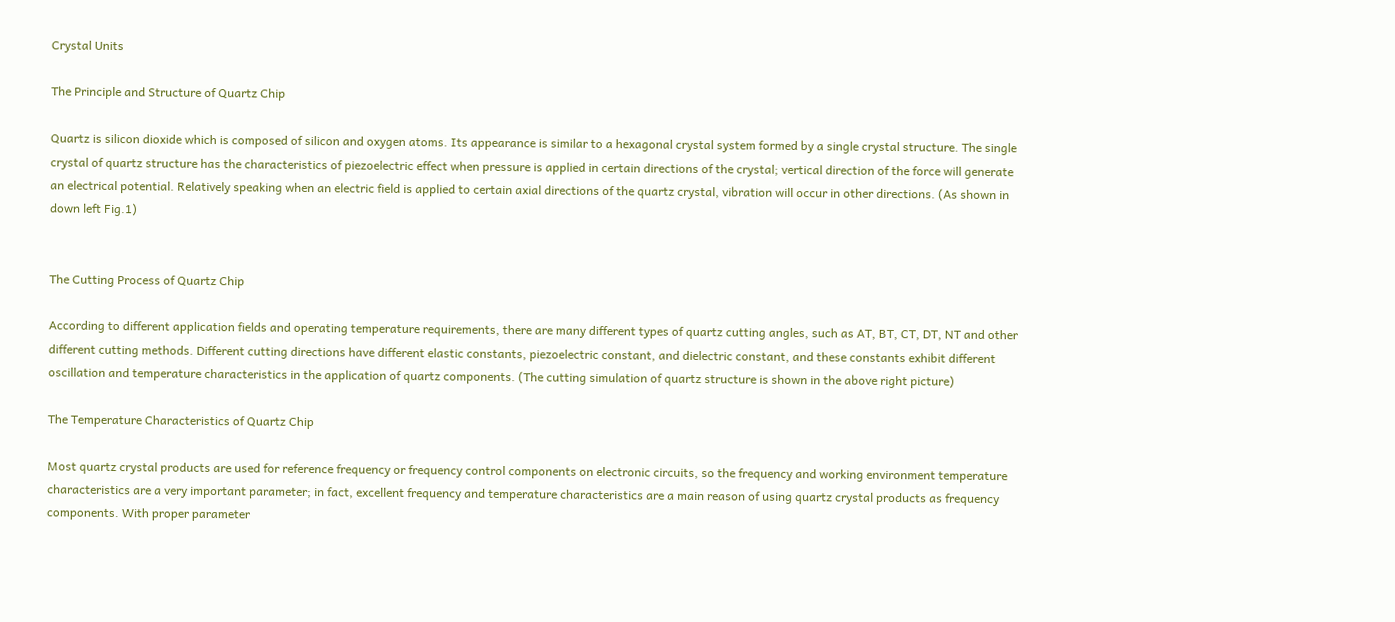Crystal Units

The Principle and Structure of Quartz Chip

Quartz is silicon dioxide which is composed of silicon and oxygen atoms. Its appearance is similar to a hexagonal crystal system formed by a single crystal structure. The single crystal of quartz structure has the characteristics of piezoelectric effect when pressure is applied in certain directions of the crystal; vertical direction of the force will generate an electrical potential. Relatively speaking when an electric field is applied to certain axial directions of the quartz crystal, vibration will occur in other directions. (As shown in down left Fig.1)


The Cutting Process of Quartz Chip

According to different application fields and operating temperature requirements, there are many different types of quartz cutting angles, such as AT, BT, CT, DT, NT and other different cutting methods. Different cutting directions have different elastic constants, piezoelectric constant, and dielectric constant, and these constants exhibit different oscillation and temperature characteristics in the application of quartz components. (The cutting simulation of quartz structure is shown in the above right picture)

The Temperature Characteristics of Quartz Chip

Most quartz crystal products are used for reference frequency or frequency control components on electronic circuits, so the frequency and working environment temperature characteristics are a very important parameter; in fact, excellent frequency and temperature characteristics are a main reason of using quartz crystal products as frequency components. With proper parameter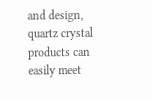and design, quartz crystal products can easily meet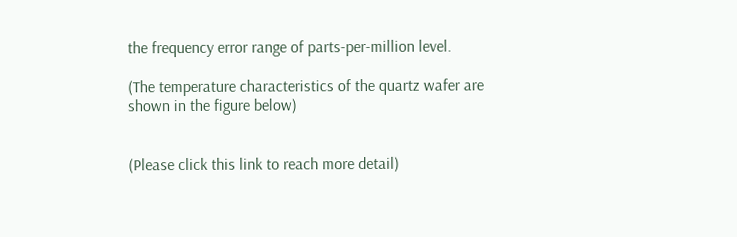the frequency error range of parts-per-million level.

(The temperature characteristics of the quartz wafer are shown in the figure below)


(Please click this link to reach more detail)